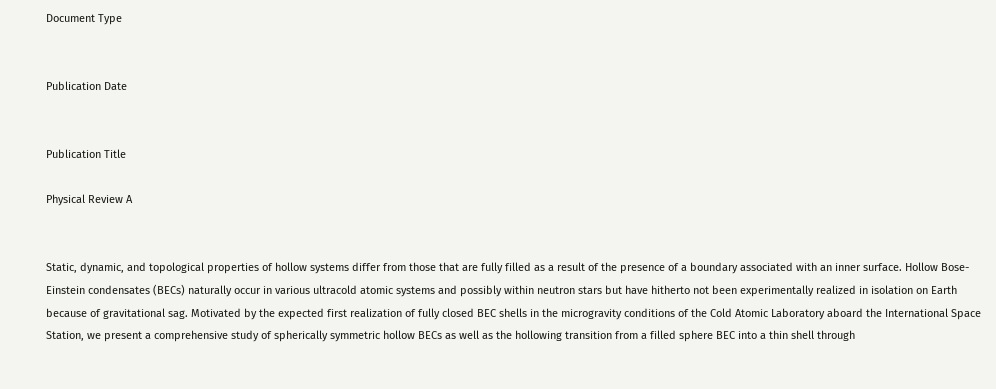Document Type


Publication Date


Publication Title

Physical Review A


Static, dynamic, and topological properties of hollow systems differ from those that are fully filled as a result of the presence of a boundary associated with an inner surface. Hollow Bose-Einstein condensates (BECs) naturally occur in various ultracold atomic systems and possibly within neutron stars but have hitherto not been experimentally realized in isolation on Earth because of gravitational sag. Motivated by the expected first realization of fully closed BEC shells in the microgravity conditions of the Cold Atomic Laboratory aboard the International Space Station, we present a comprehensive study of spherically symmetric hollow BECs as well as the hollowing transition from a filled sphere BEC into a thin shell through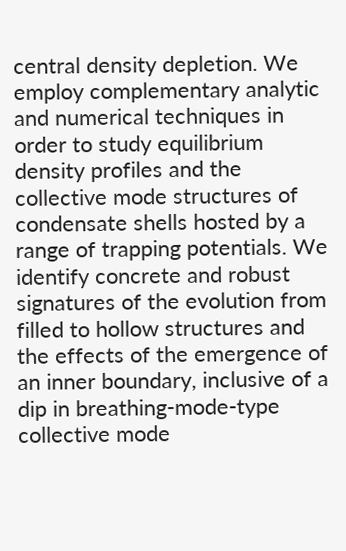central density depletion. We employ complementary analytic and numerical techniques in order to study equilibrium density profiles and the collective mode structures of condensate shells hosted by a range of trapping potentials. We identify concrete and robust signatures of the evolution from filled to hollow structures and the effects of the emergence of an inner boundary, inclusive of a dip in breathing-mode-type collective mode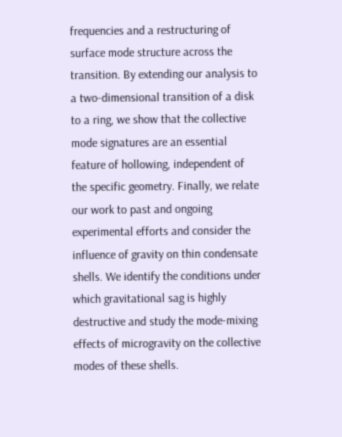frequencies and a restructuring of surface mode structure across the transition. By extending our analysis to a two-dimensional transition of a disk to a ring, we show that the collective mode signatures are an essential feature of hollowing, independent of the specific geometry. Finally, we relate our work to past and ongoing experimental efforts and consider the influence of gravity on thin condensate shells. We identify the conditions under which gravitational sag is highly destructive and study the mode-mixing effects of microgravity on the collective modes of these shells.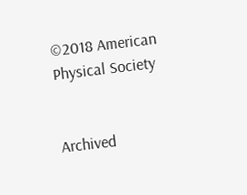©2018 American Physical Society


Archived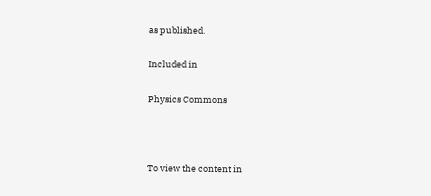as published.

Included in

Physics Commons



To view the content in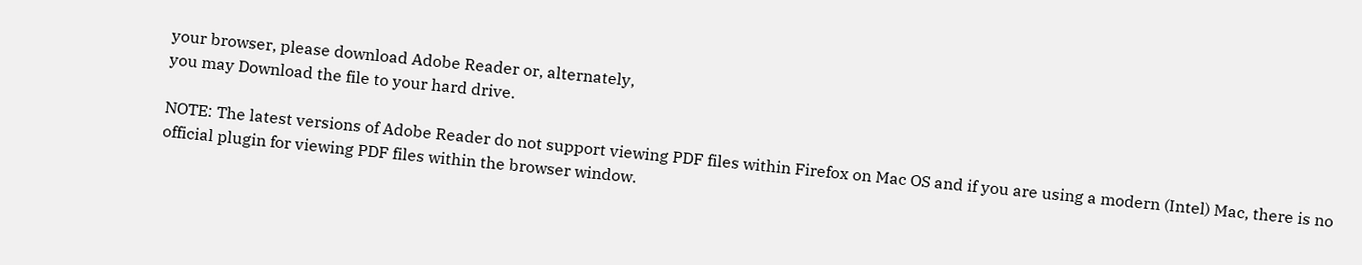your browser, please download Adobe Reader or, alternately,
you may Download the file to your hard drive.

NOTE: The latest versions of Adobe Reader do not support viewing PDF files within Firefox on Mac OS and if you are using a modern (Intel) Mac, there is no official plugin for viewing PDF files within the browser window.